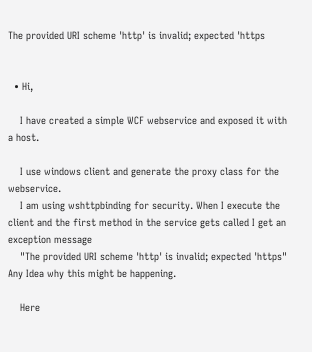The provided URI scheme 'http' is invalid; expected 'https


  • Hi,

    I have created a simple WCF webservice and exposed it with a host.

    I use windows client and generate the proxy class for the webservice.
    I am using wshttpbinding for security. When I execute the client and the first method in the service gets called I get an exception message
    "The provided URI scheme 'http' is invalid; expected 'https" Any Idea why this might be happening.

    Here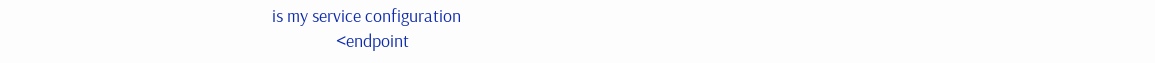is my service configuration
                <endpoint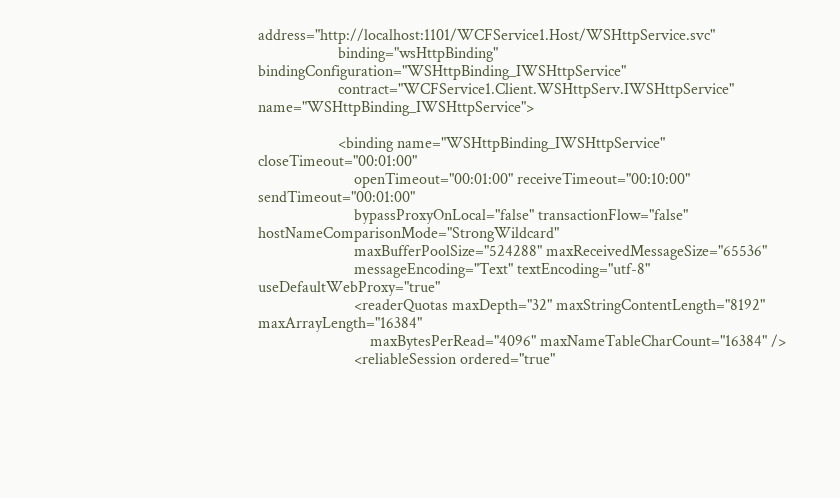address="http://localhost:1101/WCFService1.Host/WSHttpService.svc"
                    binding="wsHttpBinding" bindingConfiguration="WSHttpBinding_IWSHttpService"
                    contract="WCFService1.Client.WSHttpServ.IWSHttpService" name="WSHttpBinding_IWSHttpService">

                    <binding name="WSHttpBinding_IWSHttpService" closeTimeout="00:01:00"
                        openTimeout="00:01:00" receiveTimeout="00:10:00" sendTimeout="00:01:00"
                        bypassProxyOnLocal="false" transactionFlow="false" hostNameComparisonMode="StrongWildcard"
                        maxBufferPoolSize="524288" maxReceivedMessageSize="65536"
                        messageEncoding="Text" textEncoding="utf-8" useDefaultWebProxy="true"
                        <readerQuotas maxDepth="32" maxStringContentLength="8192" maxArrayLength="16384"
                            maxBytesPerRead="4096" maxNameTableCharCount="16384" />
                        <reliableSession ordered="true"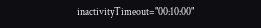inactivityTimeout="00:10:00"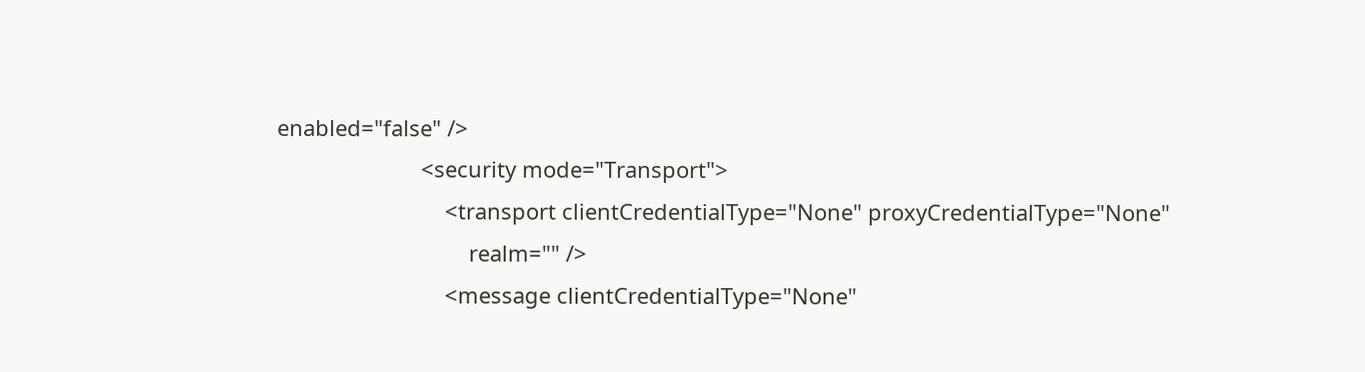enabled="false" />
                        <security mode="Transport">
                            <transport clientCredentialType="None" proxyCredentialType="None"
                                realm="" />
                            <message clientCredentialType="None"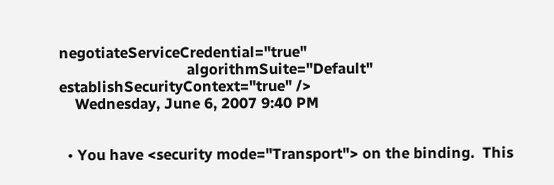negotiateServiceCredential="true"
                                algorithmSuite="Default" establishSecurityContext="true" />
    Wednesday, June 6, 2007 9:40 PM


  • You have <security mode="Transport"> on the binding.  This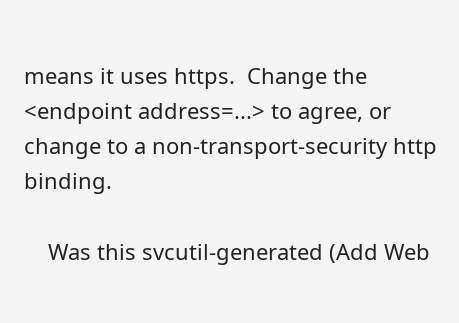means it uses https.  Change the <endpoint address=...> to agree, or change to a non-transport-security http binding.

    Was this svcutil-generated (Add Web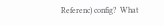Referenc) config?  What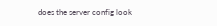does the server config look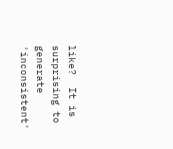like?  It is surprising to generate 'inconsistent'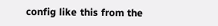config like this from the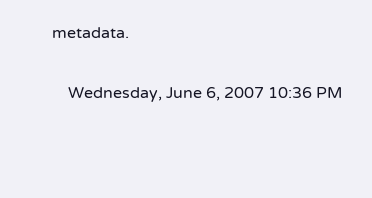metadata.

    Wednesday, June 6, 2007 10:36 PM